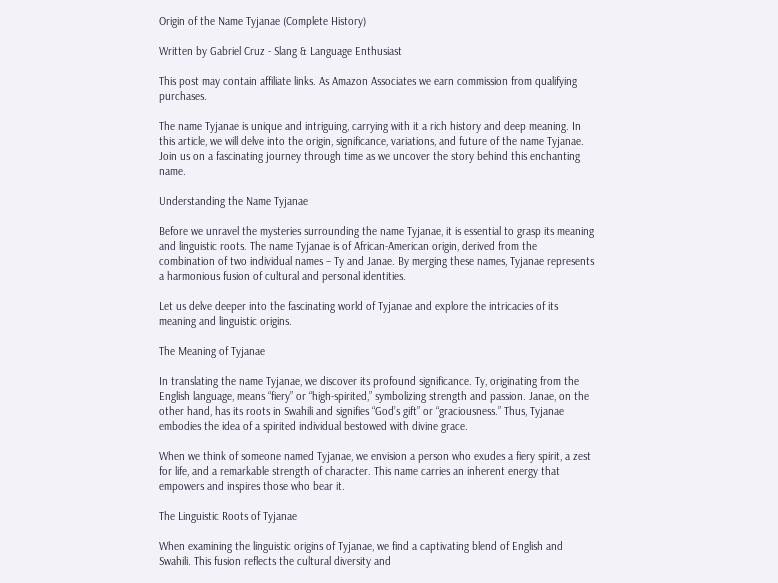Origin of the Name Tyjanae (Complete History)

Written by Gabriel Cruz - Slang & Language Enthusiast

This post may contain affiliate links. As Amazon Associates we earn commission from qualifying purchases.

The name Tyjanae is unique and intriguing, carrying with it a rich history and deep meaning. In this article, we will delve into the origin, significance, variations, and future of the name Tyjanae. Join us on a fascinating journey through time as we uncover the story behind this enchanting name.

Understanding the Name Tyjanae

Before we unravel the mysteries surrounding the name Tyjanae, it is essential to grasp its meaning and linguistic roots. The name Tyjanae is of African-American origin, derived from the combination of two individual names – Ty and Janae. By merging these names, Tyjanae represents a harmonious fusion of cultural and personal identities.

Let us delve deeper into the fascinating world of Tyjanae and explore the intricacies of its meaning and linguistic origins.

The Meaning of Tyjanae

In translating the name Tyjanae, we discover its profound significance. Ty, originating from the English language, means “fiery” or “high-spirited,” symbolizing strength and passion. Janae, on the other hand, has its roots in Swahili and signifies “God’s gift” or “graciousness.” Thus, Tyjanae embodies the idea of a spirited individual bestowed with divine grace.

When we think of someone named Tyjanae, we envision a person who exudes a fiery spirit, a zest for life, and a remarkable strength of character. This name carries an inherent energy that empowers and inspires those who bear it.

The Linguistic Roots of Tyjanae

When examining the linguistic origins of Tyjanae, we find a captivating blend of English and Swahili. This fusion reflects the cultural diversity and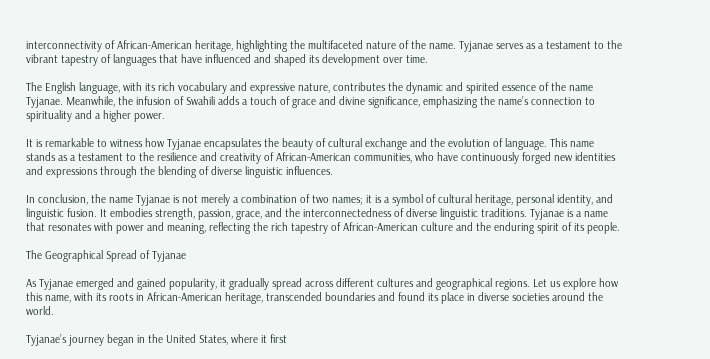interconnectivity of African-American heritage, highlighting the multifaceted nature of the name. Tyjanae serves as a testament to the vibrant tapestry of languages that have influenced and shaped its development over time.

The English language, with its rich vocabulary and expressive nature, contributes the dynamic and spirited essence of the name Tyjanae. Meanwhile, the infusion of Swahili adds a touch of grace and divine significance, emphasizing the name’s connection to spirituality and a higher power.

It is remarkable to witness how Tyjanae encapsulates the beauty of cultural exchange and the evolution of language. This name stands as a testament to the resilience and creativity of African-American communities, who have continuously forged new identities and expressions through the blending of diverse linguistic influences.

In conclusion, the name Tyjanae is not merely a combination of two names; it is a symbol of cultural heritage, personal identity, and linguistic fusion. It embodies strength, passion, grace, and the interconnectedness of diverse linguistic traditions. Tyjanae is a name that resonates with power and meaning, reflecting the rich tapestry of African-American culture and the enduring spirit of its people.

The Geographical Spread of Tyjanae

As Tyjanae emerged and gained popularity, it gradually spread across different cultures and geographical regions. Let us explore how this name, with its roots in African-American heritage, transcended boundaries and found its place in diverse societies around the world.

Tyjanae’s journey began in the United States, where it first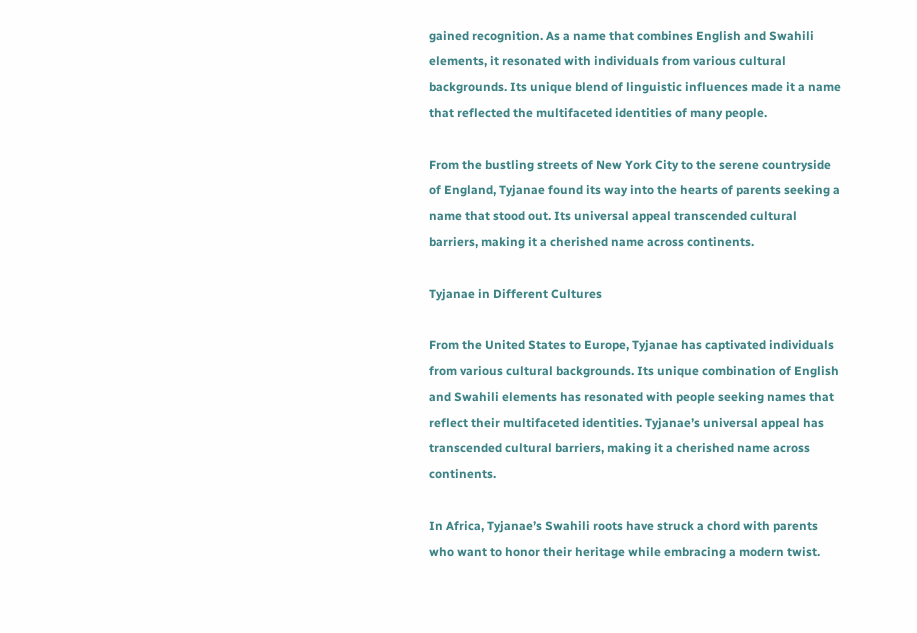gained recognition. As a name that combines English and Swahili elements, it resonated with individuals from various cultural backgrounds. Its unique blend of linguistic influences made it a name that reflected the multifaceted identities of many people.

From the bustling streets of New York City to the serene countryside of England, Tyjanae found its way into the hearts of parents seeking a name that stood out. Its universal appeal transcended cultural barriers, making it a cherished name across continents.

Tyjanae in Different Cultures

From the United States to Europe, Tyjanae has captivated individuals from various cultural backgrounds. Its unique combination of English and Swahili elements has resonated with people seeking names that reflect their multifaceted identities. Tyjanae’s universal appeal has transcended cultural barriers, making it a cherished name across continents.

In Africa, Tyjanae’s Swahili roots have struck a chord with parents who want to honor their heritage while embracing a modern twist.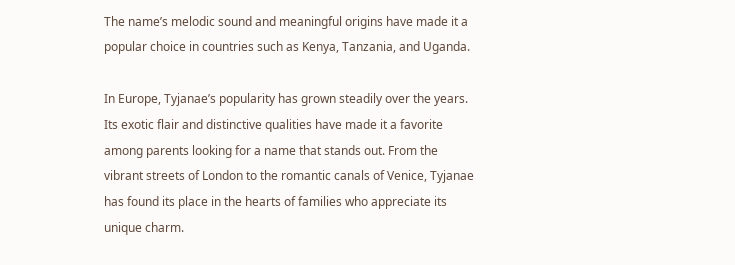The name’s melodic sound and meaningful origins have made it a popular choice in countries such as Kenya, Tanzania, and Uganda.

In Europe, Tyjanae’s popularity has grown steadily over the years. Its exotic flair and distinctive qualities have made it a favorite among parents looking for a name that stands out. From the vibrant streets of London to the romantic canals of Venice, Tyjanae has found its place in the hearts of families who appreciate its unique charm.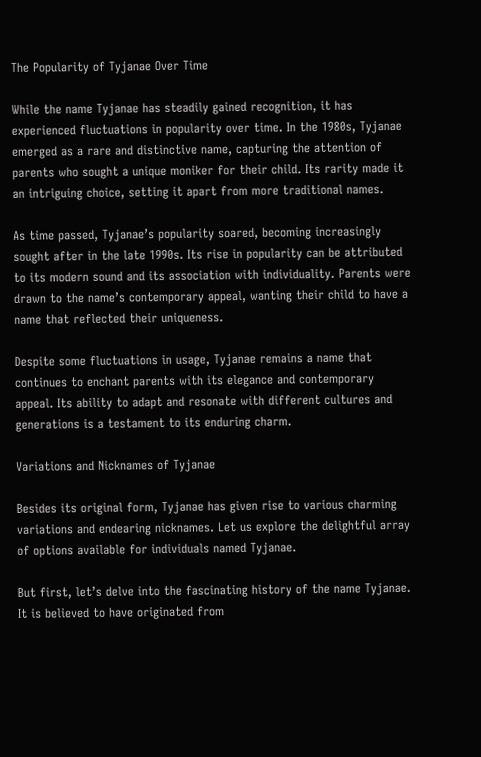The Popularity of Tyjanae Over Time

While the name Tyjanae has steadily gained recognition, it has experienced fluctuations in popularity over time. In the 1980s, Tyjanae emerged as a rare and distinctive name, capturing the attention of parents who sought a unique moniker for their child. Its rarity made it an intriguing choice, setting it apart from more traditional names.

As time passed, Tyjanae’s popularity soared, becoming increasingly sought after in the late 1990s. Its rise in popularity can be attributed to its modern sound and its association with individuality. Parents were drawn to the name’s contemporary appeal, wanting their child to have a name that reflected their uniqueness.

Despite some fluctuations in usage, Tyjanae remains a name that continues to enchant parents with its elegance and contemporary appeal. Its ability to adapt and resonate with different cultures and generations is a testament to its enduring charm.

Variations and Nicknames of Tyjanae

Besides its original form, Tyjanae has given rise to various charming variations and endearing nicknames. Let us explore the delightful array of options available for individuals named Tyjanae.

But first, let’s delve into the fascinating history of the name Tyjanae. It is believed to have originated from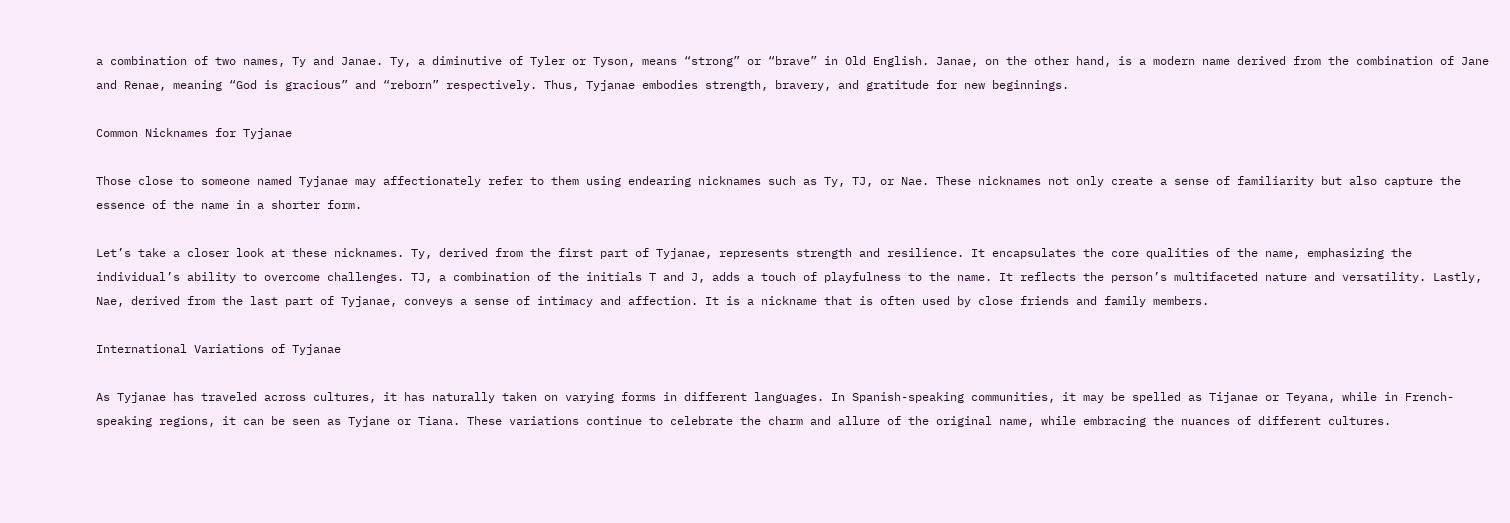a combination of two names, Ty and Janae. Ty, a diminutive of Tyler or Tyson, means “strong” or “brave” in Old English. Janae, on the other hand, is a modern name derived from the combination of Jane and Renae, meaning “God is gracious” and “reborn” respectively. Thus, Tyjanae embodies strength, bravery, and gratitude for new beginnings.

Common Nicknames for Tyjanae

Those close to someone named Tyjanae may affectionately refer to them using endearing nicknames such as Ty, TJ, or Nae. These nicknames not only create a sense of familiarity but also capture the essence of the name in a shorter form.

Let’s take a closer look at these nicknames. Ty, derived from the first part of Tyjanae, represents strength and resilience. It encapsulates the core qualities of the name, emphasizing the individual’s ability to overcome challenges. TJ, a combination of the initials T and J, adds a touch of playfulness to the name. It reflects the person’s multifaceted nature and versatility. Lastly, Nae, derived from the last part of Tyjanae, conveys a sense of intimacy and affection. It is a nickname that is often used by close friends and family members.

International Variations of Tyjanae

As Tyjanae has traveled across cultures, it has naturally taken on varying forms in different languages. In Spanish-speaking communities, it may be spelled as Tijanae or Teyana, while in French-speaking regions, it can be seen as Tyjane or Tiana. These variations continue to celebrate the charm and allure of the original name, while embracing the nuances of different cultures.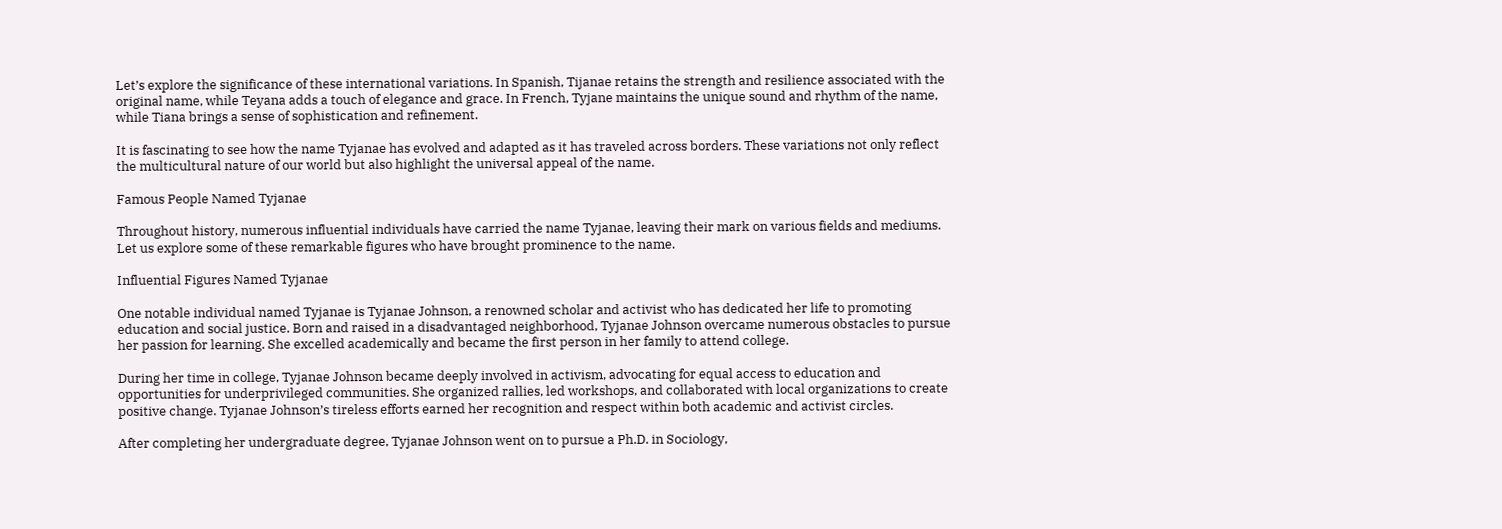Let’s explore the significance of these international variations. In Spanish, Tijanae retains the strength and resilience associated with the original name, while Teyana adds a touch of elegance and grace. In French, Tyjane maintains the unique sound and rhythm of the name, while Tiana brings a sense of sophistication and refinement.

It is fascinating to see how the name Tyjanae has evolved and adapted as it has traveled across borders. These variations not only reflect the multicultural nature of our world but also highlight the universal appeal of the name.

Famous People Named Tyjanae

Throughout history, numerous influential individuals have carried the name Tyjanae, leaving their mark on various fields and mediums. Let us explore some of these remarkable figures who have brought prominence to the name.

Influential Figures Named Tyjanae

One notable individual named Tyjanae is Tyjanae Johnson, a renowned scholar and activist who has dedicated her life to promoting education and social justice. Born and raised in a disadvantaged neighborhood, Tyjanae Johnson overcame numerous obstacles to pursue her passion for learning. She excelled academically and became the first person in her family to attend college.

During her time in college, Tyjanae Johnson became deeply involved in activism, advocating for equal access to education and opportunities for underprivileged communities. She organized rallies, led workshops, and collaborated with local organizations to create positive change. Tyjanae Johnson’s tireless efforts earned her recognition and respect within both academic and activist circles.

After completing her undergraduate degree, Tyjanae Johnson went on to pursue a Ph.D. in Sociology,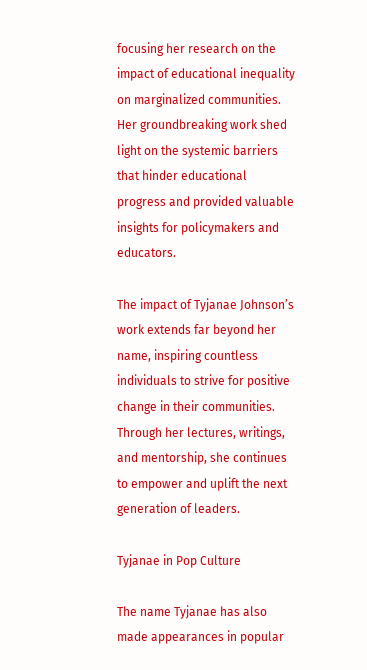focusing her research on the impact of educational inequality on marginalized communities. Her groundbreaking work shed light on the systemic barriers that hinder educational progress and provided valuable insights for policymakers and educators.

The impact of Tyjanae Johnson’s work extends far beyond her name, inspiring countless individuals to strive for positive change in their communities. Through her lectures, writings, and mentorship, she continues to empower and uplift the next generation of leaders.

Tyjanae in Pop Culture

The name Tyjanae has also made appearances in popular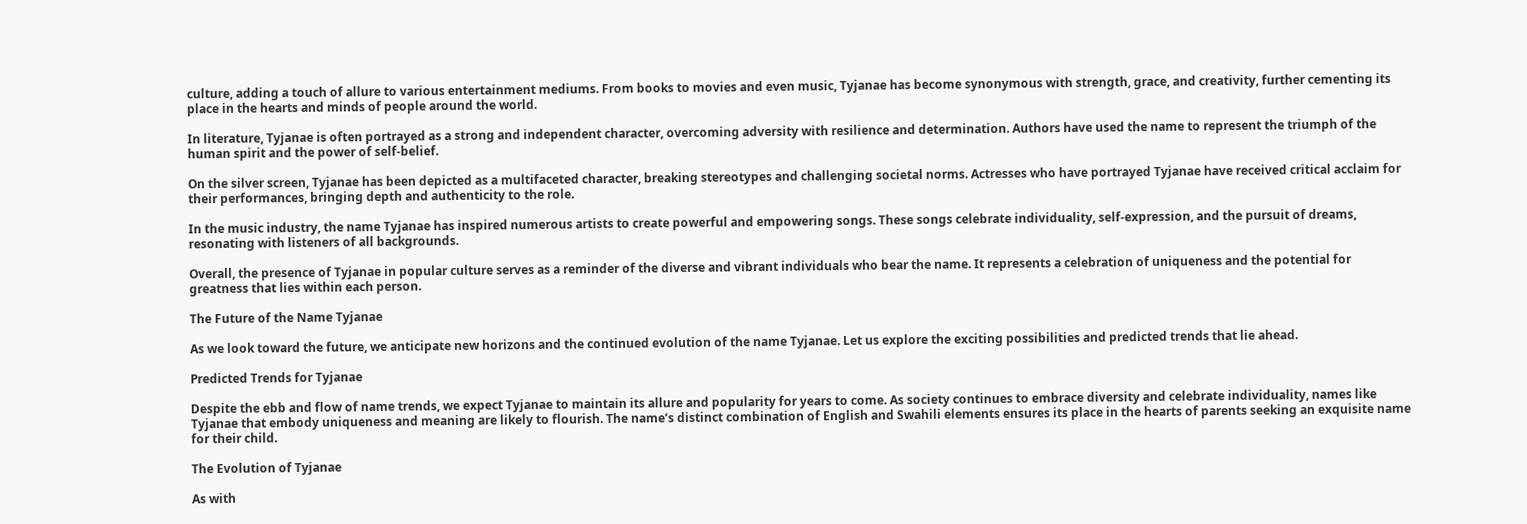culture, adding a touch of allure to various entertainment mediums. From books to movies and even music, Tyjanae has become synonymous with strength, grace, and creativity, further cementing its place in the hearts and minds of people around the world.

In literature, Tyjanae is often portrayed as a strong and independent character, overcoming adversity with resilience and determination. Authors have used the name to represent the triumph of the human spirit and the power of self-belief.

On the silver screen, Tyjanae has been depicted as a multifaceted character, breaking stereotypes and challenging societal norms. Actresses who have portrayed Tyjanae have received critical acclaim for their performances, bringing depth and authenticity to the role.

In the music industry, the name Tyjanae has inspired numerous artists to create powerful and empowering songs. These songs celebrate individuality, self-expression, and the pursuit of dreams, resonating with listeners of all backgrounds.

Overall, the presence of Tyjanae in popular culture serves as a reminder of the diverse and vibrant individuals who bear the name. It represents a celebration of uniqueness and the potential for greatness that lies within each person.

The Future of the Name Tyjanae

As we look toward the future, we anticipate new horizons and the continued evolution of the name Tyjanae. Let us explore the exciting possibilities and predicted trends that lie ahead.

Predicted Trends for Tyjanae

Despite the ebb and flow of name trends, we expect Tyjanae to maintain its allure and popularity for years to come. As society continues to embrace diversity and celebrate individuality, names like Tyjanae that embody uniqueness and meaning are likely to flourish. The name’s distinct combination of English and Swahili elements ensures its place in the hearts of parents seeking an exquisite name for their child.

The Evolution of Tyjanae

As with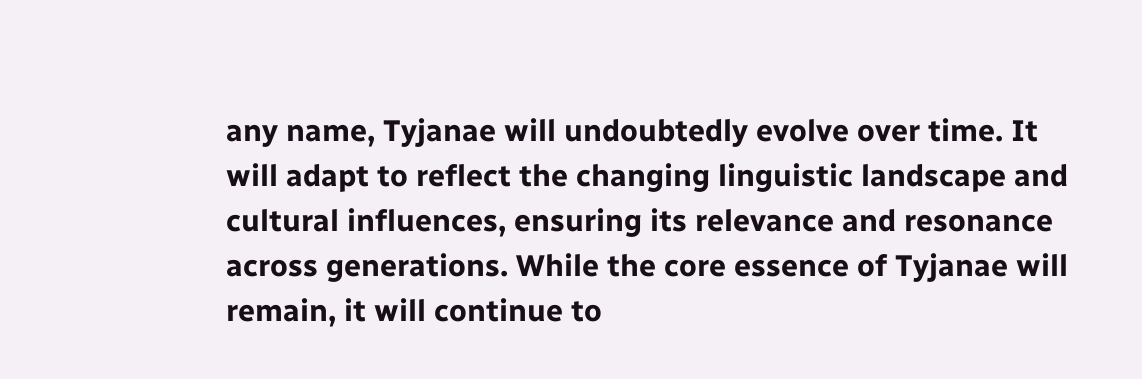any name, Tyjanae will undoubtedly evolve over time. It will adapt to reflect the changing linguistic landscape and cultural influences, ensuring its relevance and resonance across generations. While the core essence of Tyjanae will remain, it will continue to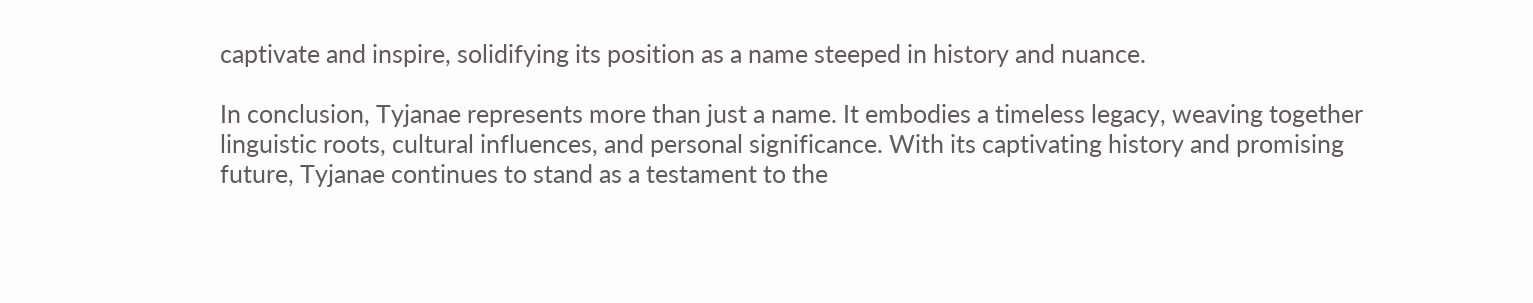captivate and inspire, solidifying its position as a name steeped in history and nuance.

In conclusion, Tyjanae represents more than just a name. It embodies a timeless legacy, weaving together linguistic roots, cultural influences, and personal significance. With its captivating history and promising future, Tyjanae continues to stand as a testament to the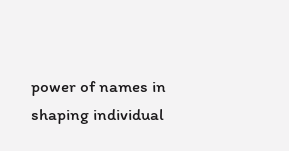power of names in shaping individual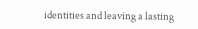identities and leaving a lasting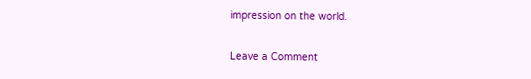impression on the world.

Leave a Comment